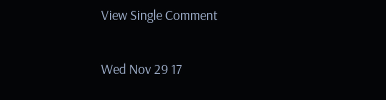View Single Comment

Wed Nov 29 17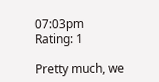07:03pm
Rating: 1

Pretty much, we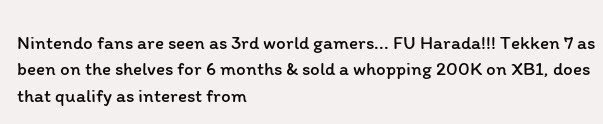Nintendo fans are seen as 3rd world gamers... FU Harada!!! Tekken 7 as been on the shelves for 6 months & sold a whopping 200K on XB1, does that qualify as interest from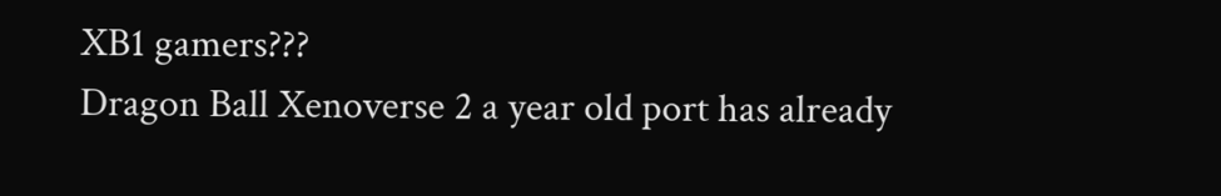XB1 gamers???
Dragon Ball Xenoverse 2 a year old port has already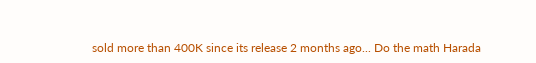sold more than 400K since its release 2 months ago... Do the math Harada